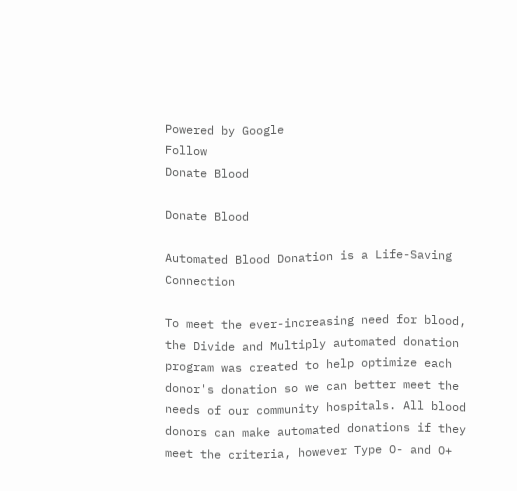Powered by Google
Follow
Donate Blood

Donate Blood

Automated Blood Donation is a Life-Saving Connection

To meet the ever-increasing need for blood, the Divide and Multiply automated donation program was created to help optimize each donor's donation so we can better meet the needs of our community hospitals. All blood donors can make automated donations if they meet the criteria, however Type O- and O+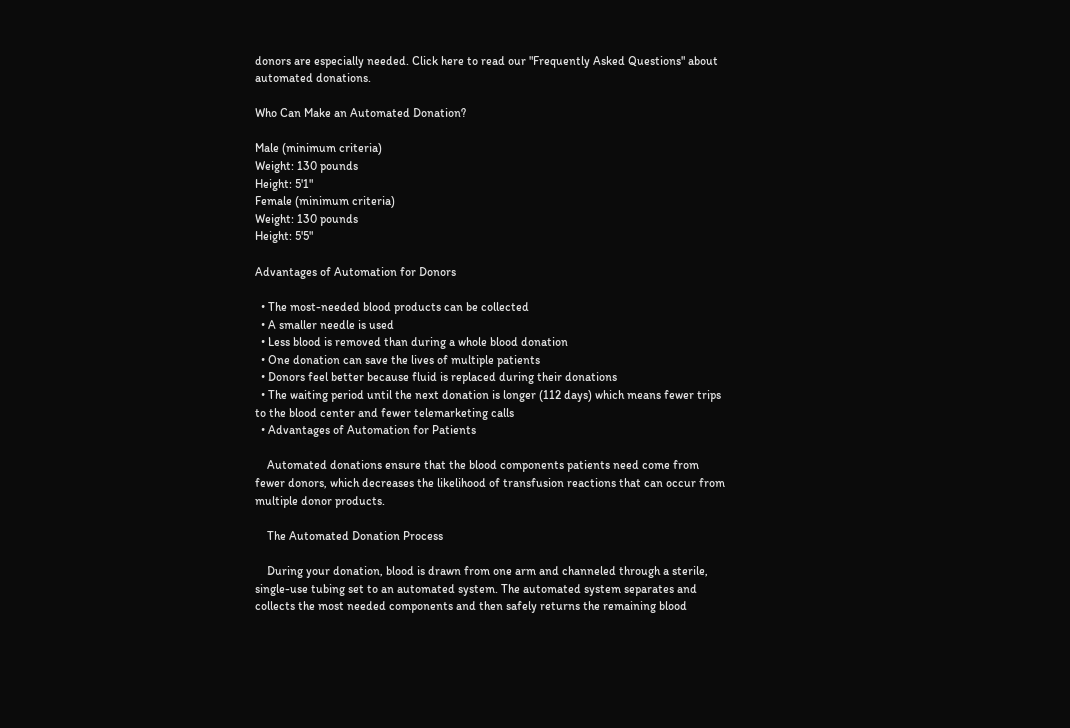donors are especially needed. Click here to read our "Frequently Asked Questions" about automated donations.

Who Can Make an Automated Donation?

Male (minimum criteria)
Weight: 130 pounds
Height: 5'1"
Female (minimum criteria)
Weight: 130 pounds
Height: 5'5"

Advantages of Automation for Donors

  • The most-needed blood products can be collected
  • A smaller needle is used
  • Less blood is removed than during a whole blood donation
  • One donation can save the lives of multiple patients
  • Donors feel better because fluid is replaced during their donations
  • The waiting period until the next donation is longer (112 days) which means fewer trips to the blood center and fewer telemarketing calls
  • Advantages of Automation for Patients

    Automated donations ensure that the blood components patients need come from fewer donors, which decreases the likelihood of transfusion reactions that can occur from multiple donor products.

    The Automated Donation Process

    During your donation, blood is drawn from one arm and channeled through a sterile, single-use tubing set to an automated system. The automated system separates and collects the most needed components and then safely returns the remaining blood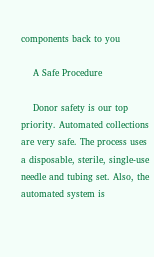components back to you

    A Safe Procedure

    Donor safety is our top priority. Automated collections are very safe. The process uses a disposable, sterile, single-use needle and tubing set. Also, the automated system is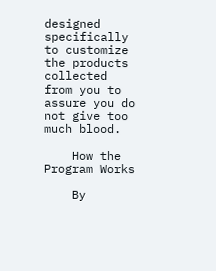designed specifically to customize the products collected from you to assure you do not give too much blood.

    How the Program Works

    By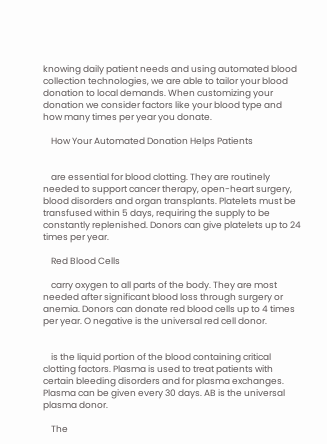knowing daily patient needs and using automated blood collection technologies, we are able to tailor your blood donation to local demands. When customizing your donation we consider factors like your blood type and how many times per year you donate.

    How Your Automated Donation Helps Patients


    are essential for blood clotting. They are routinely needed to support cancer therapy, open-heart surgery, blood disorders and organ transplants. Platelets must be transfused within 5 days, requiring the supply to be constantly replenished. Donors can give platelets up to 24 times per year.

    Red Blood Cells

    carry oxygen to all parts of the body. They are most needed after significant blood loss through surgery or anemia. Donors can donate red blood cells up to 4 times per year. O negative is the universal red cell donor.


    is the liquid portion of the blood containing critical clotting factors. Plasma is used to treat patients with certain bleeding disorders and for plasma exchanges. Plasma can be given every 30 days. AB is the universal plasma donor.

    The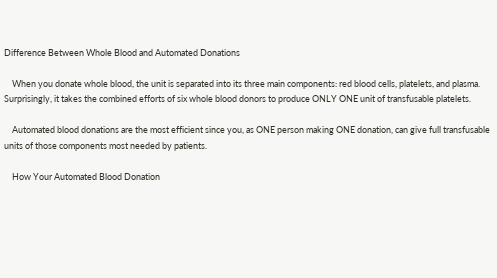Difference Between Whole Blood and Automated Donations

    When you donate whole blood, the unit is separated into its three main components: red blood cells, platelets, and plasma. Surprisingly, it takes the combined efforts of six whole blood donors to produce ONLY ONE unit of transfusable platelets.

    Automated blood donations are the most efficient since you, as ONE person making ONE donation, can give full transfusable units of those components most needed by patients.

    How Your Automated Blood Donation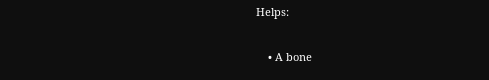Helps:

    • A bone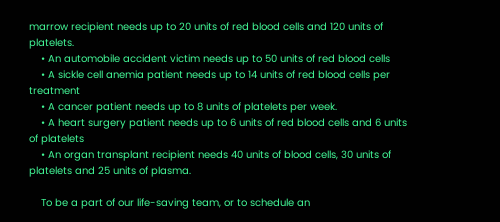marrow recipient needs up to 20 units of red blood cells and 120 units of platelets.
    • An automobile accident victim needs up to 50 units of red blood cells
    • A sickle cell anemia patient needs up to 14 units of red blood cells per treatment
    • A cancer patient needs up to 8 units of platelets per week.
    • A heart surgery patient needs up to 6 units of red blood cells and 6 units of platelets
    • An organ transplant recipient needs 40 units of blood cells, 30 units of platelets and 25 units of plasma.

    To be a part of our life-saving team, or to schedule an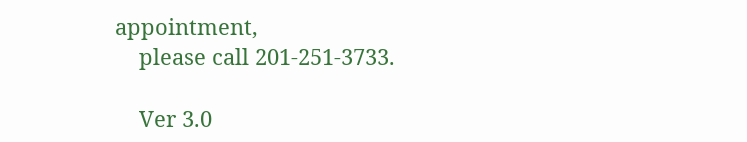appointment,
    please call 201-251-3733.

    Ver 3.0